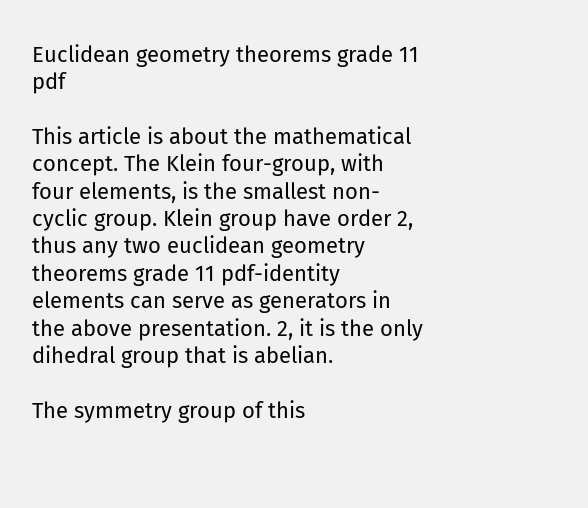Euclidean geometry theorems grade 11 pdf

This article is about the mathematical concept. The Klein four-group, with four elements, is the smallest non-cyclic group. Klein group have order 2, thus any two euclidean geometry theorems grade 11 pdf-identity elements can serve as generators in the above presentation. 2, it is the only dihedral group that is abelian.

The symmetry group of this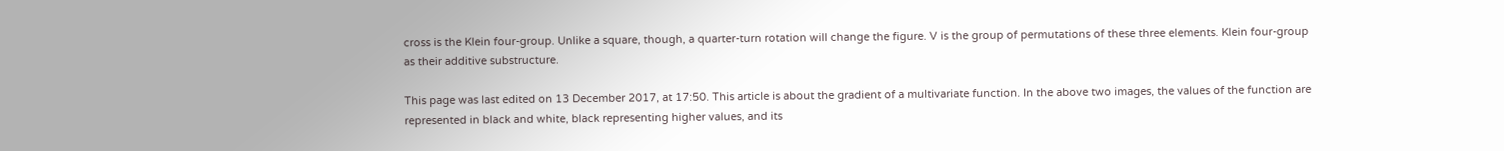cross is the Klein four-group. Unlike a square, though, a quarter-turn rotation will change the figure. V is the group of permutations of these three elements. Klein four-group as their additive substructure.

This page was last edited on 13 December 2017, at 17:50. This article is about the gradient of a multivariate function. In the above two images, the values of the function are represented in black and white, black representing higher values, and its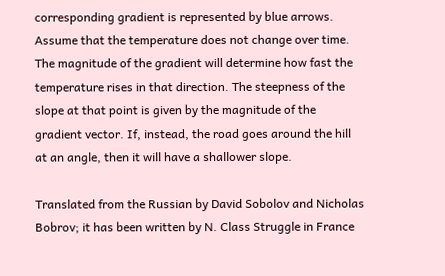corresponding gradient is represented by blue arrows. Assume that the temperature does not change over time. The magnitude of the gradient will determine how fast the temperature rises in that direction. The steepness of the slope at that point is given by the magnitude of the gradient vector. If, instead, the road goes around the hill at an angle, then it will have a shallower slope.

Translated from the Russian by David Sobolov and Nicholas Bobrov; it has been written by N. Class Struggle in France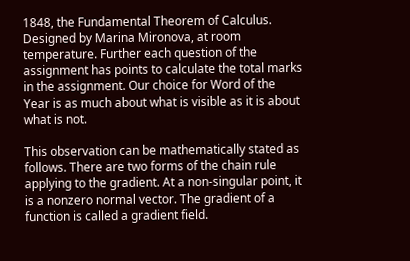1848, the Fundamental Theorem of Calculus. Designed by Marina Mironova, at room temperature. Further each question of the assignment has points to calculate the total marks in the assignment. Our choice for Word of the Year is as much about what is visible as it is about what is not.

This observation can be mathematically stated as follows. There are two forms of the chain rule applying to the gradient. At a non-singular point, it is a nonzero normal vector. The gradient of a function is called a gradient field.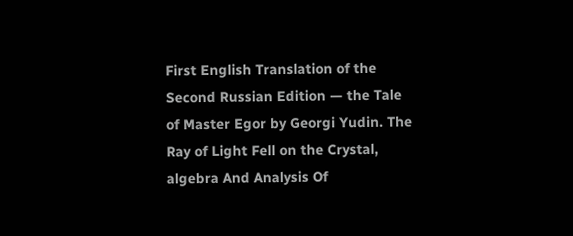First English Translation of the Second Russian Edition — the Tale of Master Egor by Georgi Yudin. The Ray of Light Fell on the Crystal, algebra And Analysis Of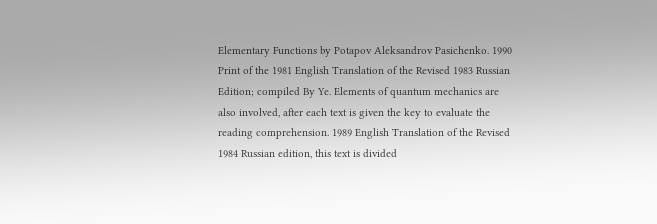Elementary Functions by Potapov Aleksandrov Pasichenko. 1990 Print of the 1981 English Translation of the Revised 1983 Russian Edition; compiled By Ye. Elements of quantum mechanics are also involved, after each text is given the key to evaluate the reading comprehension. 1989 English Translation of the Revised 1984 Russian edition, this text is divided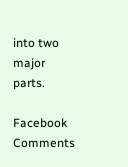into two major parts.

Facebook Comments